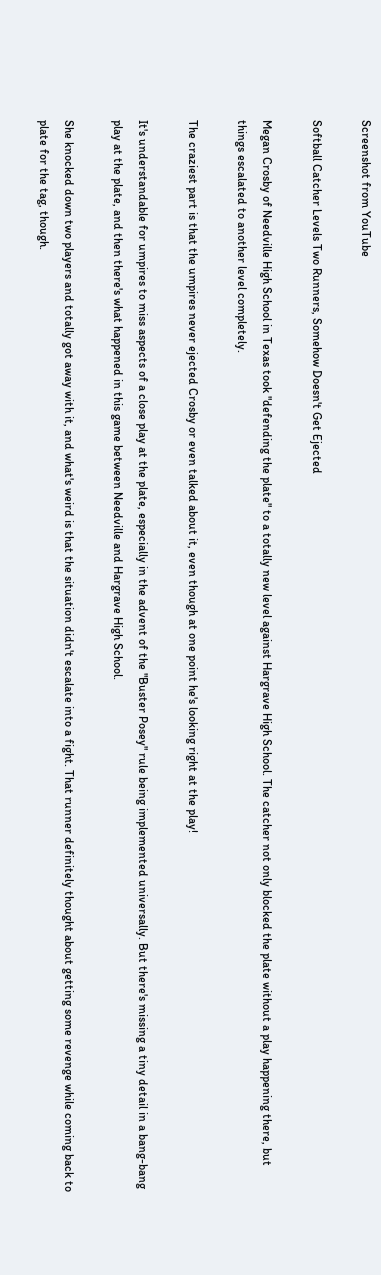Screenshot from YouTube

Softball Catcher Levels Two Runners, Somehow Doesn't Get Ejected

Megan Crosby of Needville High School in Texas took "defending the plate" to a totally new level against Hargrave High School. The catcher not only blocked the plate without a play happening there, but things escalated to another level completely.

The craziest part is that the umpires never ejected Crosby or even talked about it, even though at one point he's looking right at the play!

It's understandable for umpires to miss aspects of a close play at the plate, especially in the advent of the "Buster Posey" rule being implemented universally. But there's missing a tiny detail in a bang-bang play at the plate, and then there's what happened in this game between Needville and Hargrave High School.

She knocked down two players and totally got away with it, and what's weird is that the situation didn't escalate into a fight. That runner definitely thought about getting some revenge while coming back to plate for the tag, though.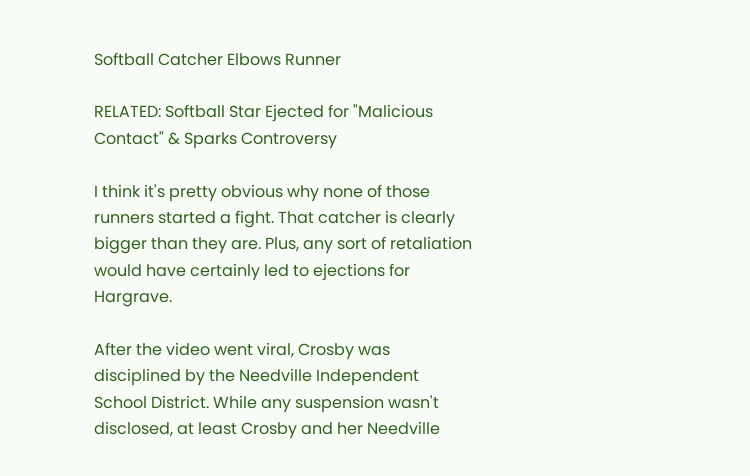Softball Catcher Elbows Runner

RELATED: Softball Star Ejected for "Malicious Contact" & Sparks Controversy

I think it's pretty obvious why none of those runners started a fight. That catcher is clearly bigger than they are. Plus, any sort of retaliation would have certainly led to ejections for Hargrave.

After the video went viral, Crosby was disciplined by the Needville Independent School District. While any suspension wasn't disclosed, at least Crosby and her Needville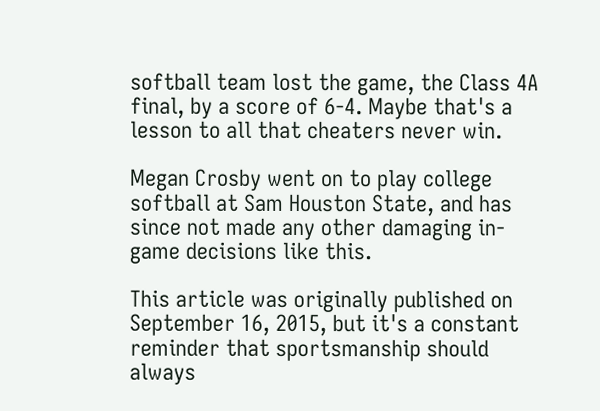softball team lost the game, the Class 4A final, by a score of 6-4. Maybe that's a lesson to all that cheaters never win.

Megan Crosby went on to play college softball at Sam Houston State, and has since not made any other damaging in-game decisions like this.

This article was originally published on September 16, 2015, but it's a constant reminder that sportsmanship should always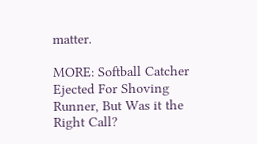matter.

MORE: Softball Catcher Ejected For Shoving Runner, But Was it the Right Call?